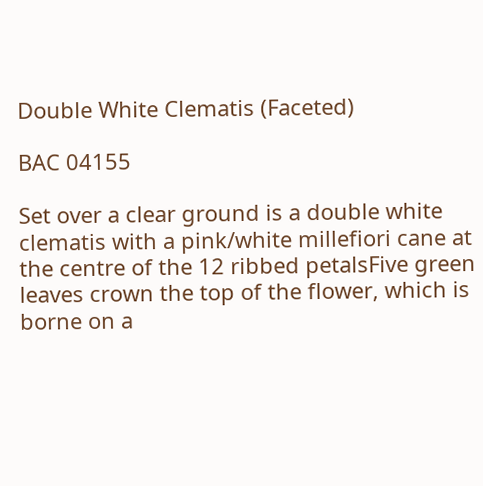Double White Clematis (Faceted)

BAC 04155

Set over a clear ground is a double white clematis with a pink/white millefiori cane at the centre of the 12 ribbed petalsFive green leaves crown the top of the flower, which is borne on a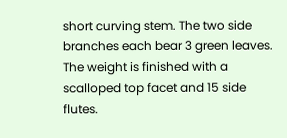short curving stem. The two side branches each bear 3 green leaves.  The weight is finished with a scalloped top facet and 15 side flutes.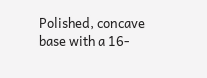Polished, concave base with a 16-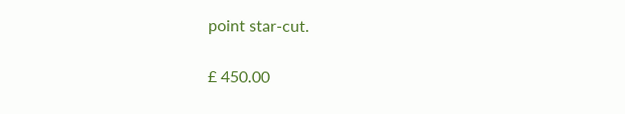point star-cut.

£ 450.00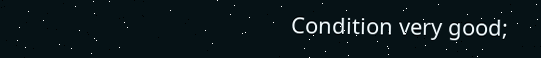Condition very good;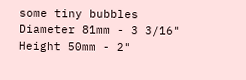some tiny bubbles
Diameter 81mm - 3 3/16"
Height 50mm - 2"